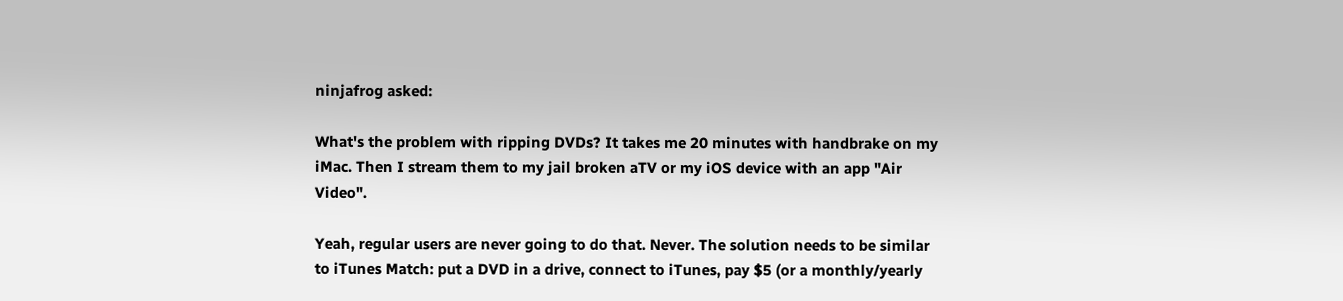ninjafrog asked:

What's the problem with ripping DVDs? It takes me 20 minutes with handbrake on my iMac. Then I stream them to my jail broken aTV or my iOS device with an app "Air Video".

Yeah, regular users are never going to do that. Never. The solution needs to be similar to iTunes Match: put a DVD in a drive, connect to iTunes, pay $5 (or a monthly/yearly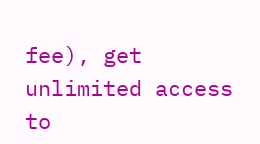fee), get unlimited access to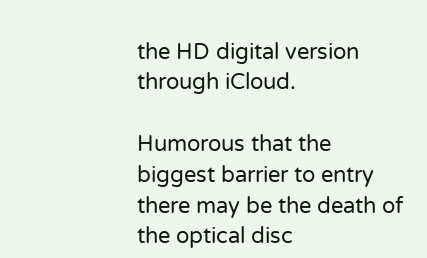the HD digital version through iCloud.

Humorous that the biggest barrier to entry there may be the death of the optical disc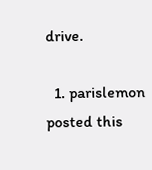drive.

  1. parislemon posted this